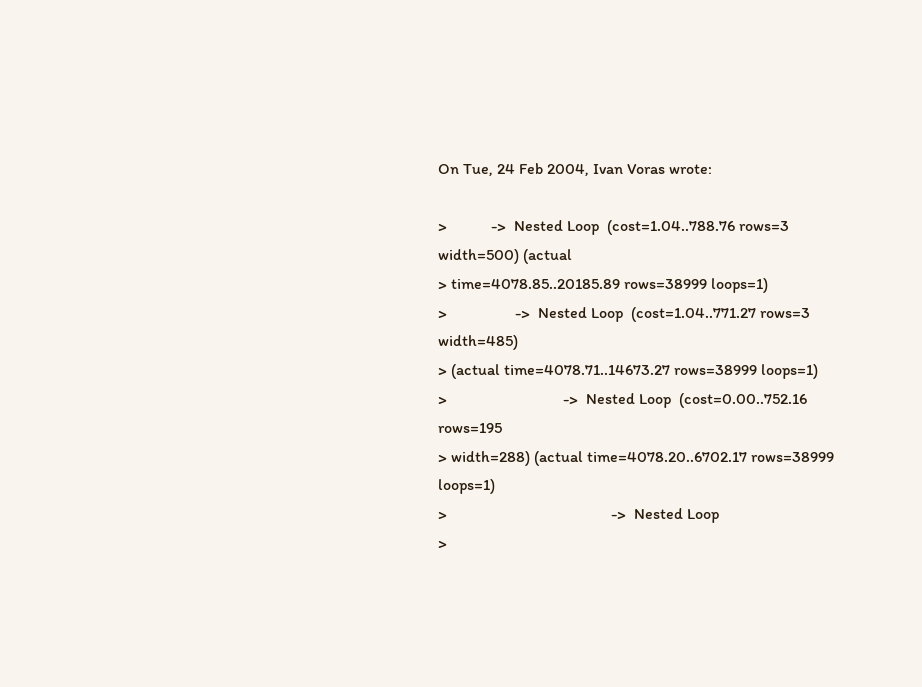On Tue, 24 Feb 2004, Ivan Voras wrote:

>           ->  Nested Loop  (cost=1.04..788.76 rows=3 width=500) (actual
> time=4078.85..20185.89 rows=38999 loops=1)
>                 ->  Nested Loop  (cost=1.04..771.27 rows=3 width=485)
> (actual time=4078.71..14673.27 rows=38999 loops=1)
>                             ->  Nested Loop  (cost=0.00..752.16 rows=195
> width=288) (actual time=4078.20..6702.17 rows=38999 loops=1)
>                                         ->  Nested Loop
>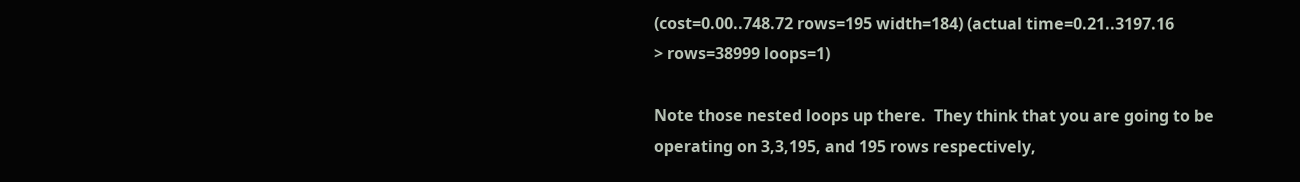(cost=0.00..748.72 rows=195 width=184) (actual time=0.21..3197.16
> rows=38999 loops=1)

Note those nested loops up there.  They think that you are going to be
operating on 3,3,195, and 195 rows respectively,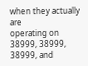when they actually are
operating on 38999, 38999, 38999, and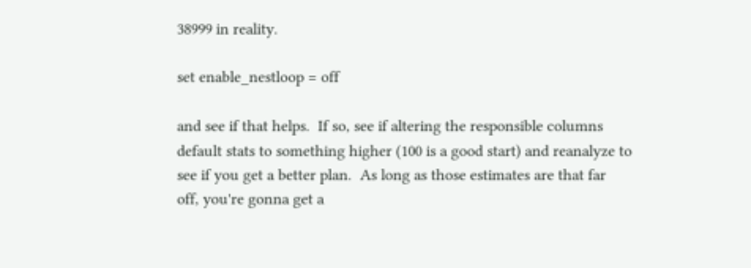38999 in reality.

set enable_nestloop = off

and see if that helps.  If so, see if altering the responsible columns
default stats to something higher (100 is a good start) and reanalyze to
see if you get a better plan.  As long as those estimates are that far
off, you're gonna get a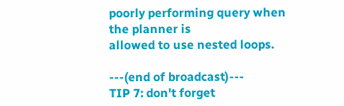poorly performing query when the planner is
allowed to use nested loops.

---(end of broadcast)---
TIP 7: don't forget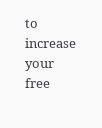to increase your free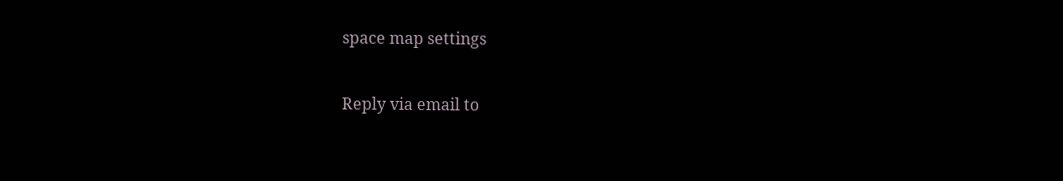space map settings

Reply via email to